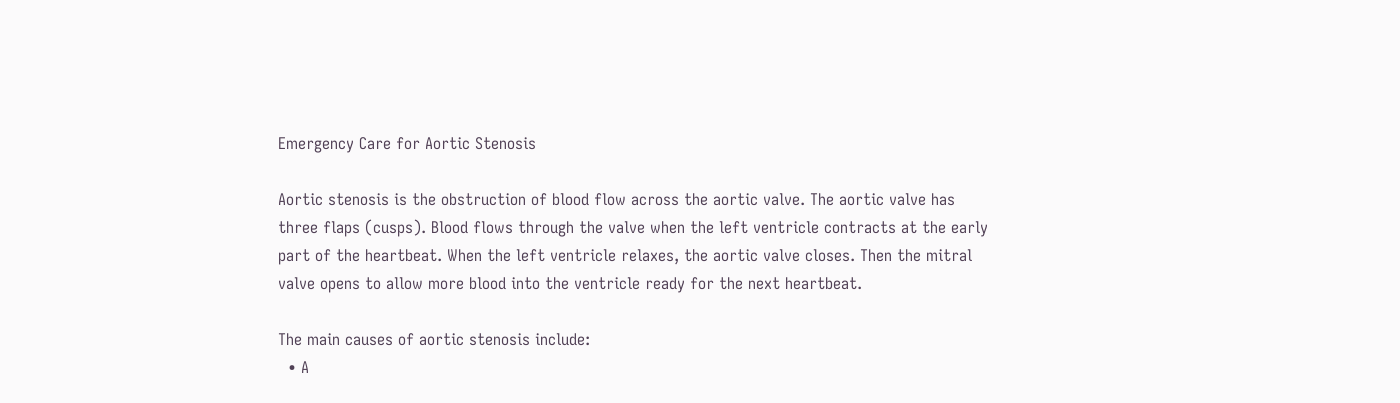Emergency Care for Aortic Stenosis

Aortic stenosis is the obstruction of blood flow across the aortic valve. The aortic valve has three flaps (cusps). Blood flows through the valve when the left ventricle contracts at the early part of the heartbeat. When the left ventricle relaxes, the aortic valve closes. Then the mitral valve opens to allow more blood into the ventricle ready for the next heartbeat.

The main causes of aortic stenosis include:
  • A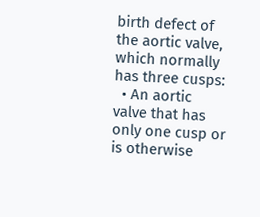birth defect of the aortic valve, which normally has three cusps:
  • An aortic valve that has only one cusp or is otherwise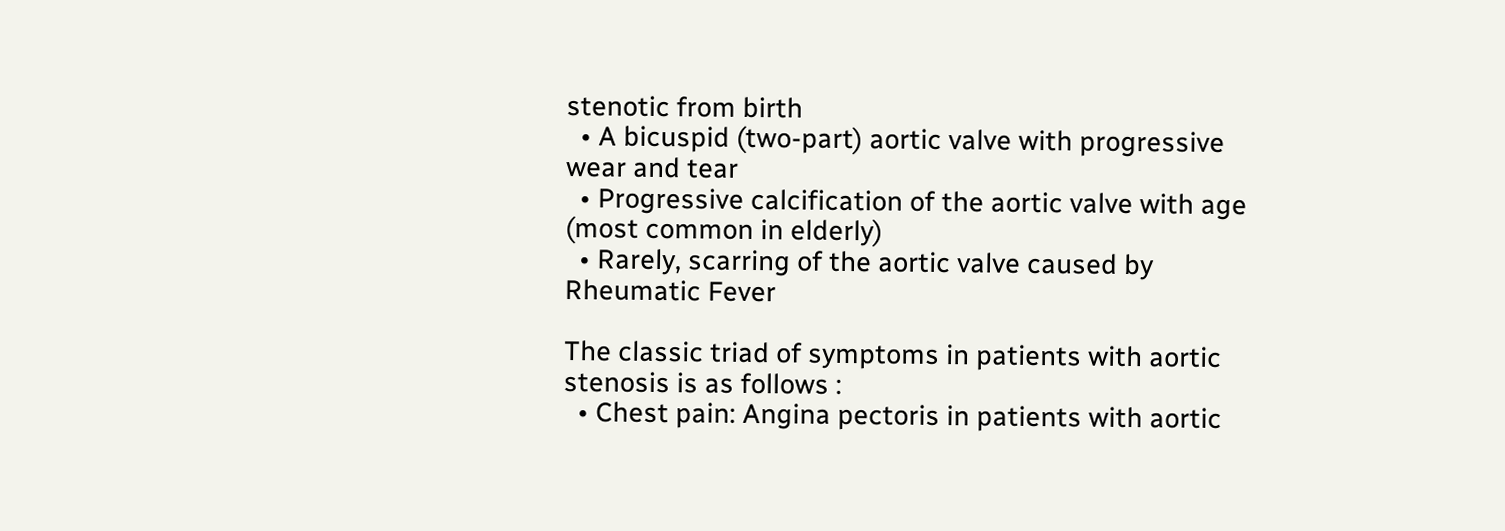stenotic from birth
  • A bicuspid (two-part) aortic valve with progressive wear and tear
  • Progressive calcification of the aortic valve with age (most common in elderly)
  • Rarely, scarring of the aortic valve caused by Rheumatic Fever

The classic triad of symptoms in patients with aortic stenosis is as follows :
  • Chest pain: Angina pectoris in patients with aortic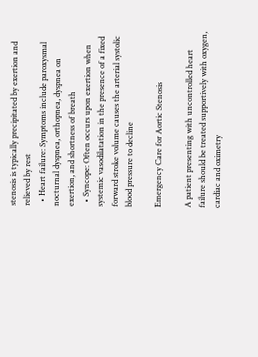stenosis is typically precipitated by exertion and relieved by rest
  • Heart failure: Symptoms include paroxysmal nocturnal dyspnea, orthopnea, dyspnea on exertion, and shortness of breath
  • Syncope: Often occurs upon exertion when systemic vasodilatation in the presence of a fixed forward stroke volume causes the arterial systolic blood pressure to decline

Emergency Care for Aortic Stenosis

A patient presenting with uncontrolled heart failure should be treated supportively with oxygen, cardiac and oximetry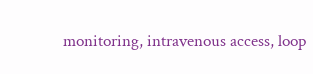monitoring, intravenous access, loop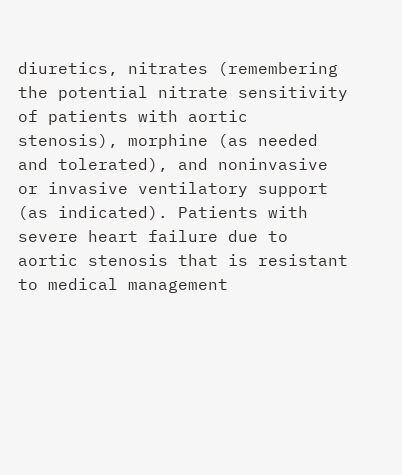diuretics, nitrates (remembering the potential nitrate sensitivity of patients with aortic stenosis), morphine (as needed and tolerated), and noninvasive or invasive ventilatory support (as indicated). Patients with severe heart failure due to aortic stenosis that is resistant to medical management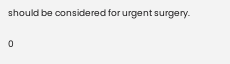should be considered for urgent surgery.

0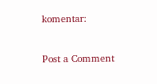komentar:

Post a Comment